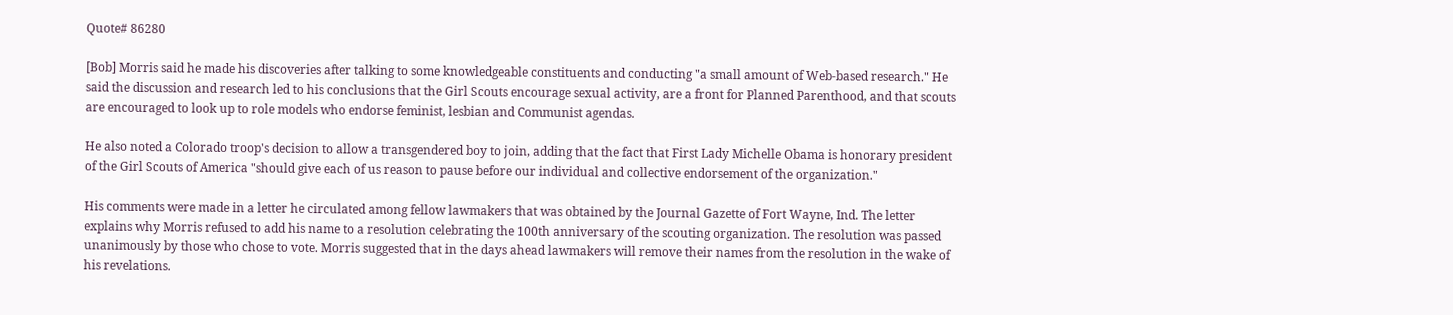Quote# 86280

[Bob] Morris said he made his discoveries after talking to some knowledgeable constituents and conducting "a small amount of Web-based research." He said the discussion and research led to his conclusions that the Girl Scouts encourage sexual activity, are a front for Planned Parenthood, and that scouts are encouraged to look up to role models who endorse feminist, lesbian and Communist agendas.

He also noted a Colorado troop's decision to allow a transgendered boy to join, adding that the fact that First Lady Michelle Obama is honorary president of the Girl Scouts of America "should give each of us reason to pause before our individual and collective endorsement of the organization."

His comments were made in a letter he circulated among fellow lawmakers that was obtained by the Journal Gazette of Fort Wayne, Ind. The letter explains why Morris refused to add his name to a resolution celebrating the 100th anniversary of the scouting organization. The resolution was passed unanimously by those who chose to vote. Morris suggested that in the days ahead lawmakers will remove their names from the resolution in the wake of his revelations.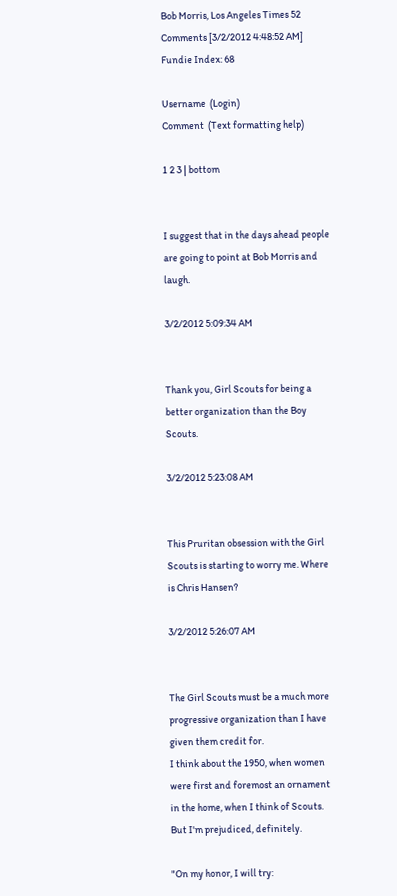Bob Morris, Los Angeles Times 52 Comments [3/2/2012 4:48:52 AM]
Fundie Index: 68

Username  (Login)
Comment  (Text formatting help)

1 2 3 | bottom


I suggest that in the days ahead people are going to point at Bob Morris and laugh.

3/2/2012 5:09:34 AM


Thank you, Girl Scouts for being a better organization than the Boy Scouts.

3/2/2012 5:23:08 AM


This Pruritan obsession with the Girl Scouts is starting to worry me. Where is Chris Hansen?

3/2/2012 5:26:07 AM


The Girl Scouts must be a much more progressive organization than I have given them credit for.
I think about the 1950, when women were first and foremost an ornament in the home, when I think of Scouts. But I'm prejudiced, definitely.

"On my honor, I will try: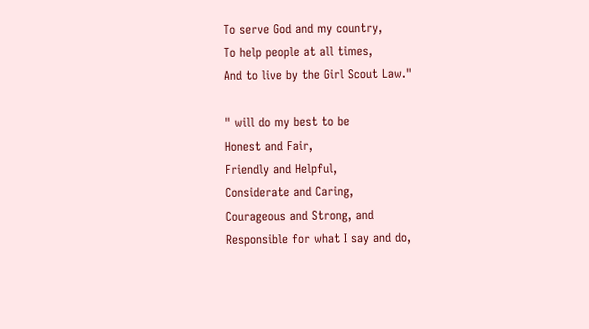To serve God and my country,
To help people at all times,
And to live by the Girl Scout Law."

" will do my best to be
Honest and Fair,
Friendly and Helpful,
Considerate and Caring,
Courageous and Strong, and
Responsible for what I say and do,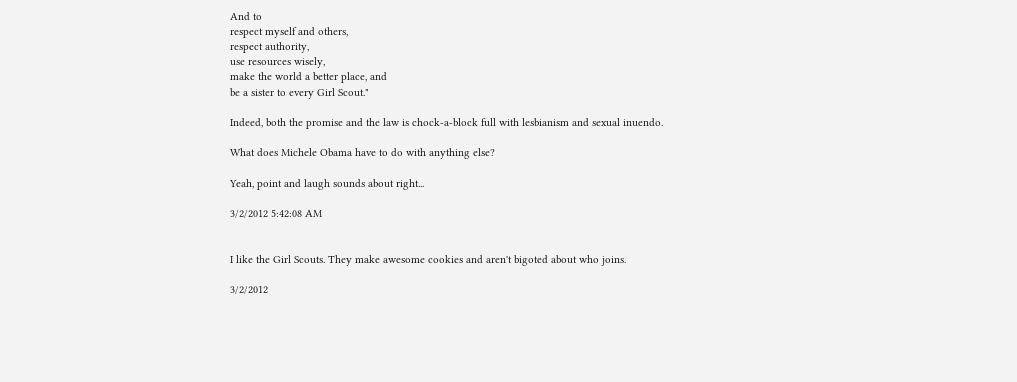And to
respect myself and others,
respect authority,
use resources wisely,
make the world a better place, and
be a sister to every Girl Scout."

Indeed, both the promise and the law is chock-a-block full with lesbianism and sexual inuendo.

What does Michele Obama have to do with anything else?

Yeah, point and laugh sounds about right...

3/2/2012 5:42:08 AM


I like the Girl Scouts. They make awesome cookies and aren't bigoted about who joins.

3/2/2012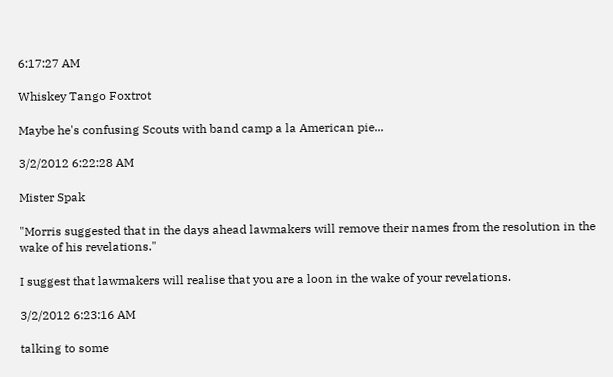6:17:27 AM

Whiskey Tango Foxtrot

Maybe he's confusing Scouts with band camp a la American pie...

3/2/2012 6:22:28 AM

Mister Spak

"Morris suggested that in the days ahead lawmakers will remove their names from the resolution in the wake of his revelations."

I suggest that lawmakers will realise that you are a loon in the wake of your revelations.

3/2/2012 6:23:16 AM

talking to some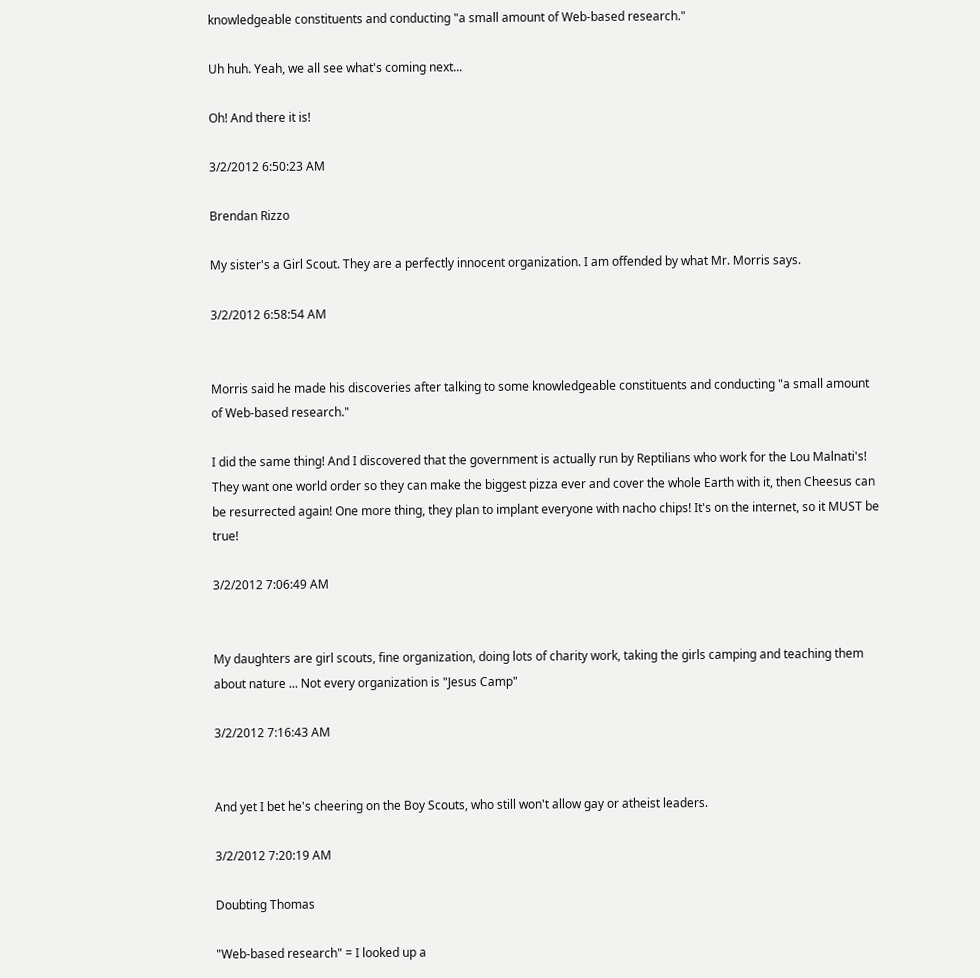knowledgeable constituents and conducting "a small amount of Web-based research."

Uh huh. Yeah, we all see what's coming next...

Oh! And there it is!

3/2/2012 6:50:23 AM

Brendan Rizzo

My sister's a Girl Scout. They are a perfectly innocent organization. I am offended by what Mr. Morris says.

3/2/2012 6:58:54 AM


Morris said he made his discoveries after talking to some knowledgeable constituents and conducting "a small amount of Web-based research."

I did the same thing! And I discovered that the government is actually run by Reptilians who work for the Lou Malnati's! They want one world order so they can make the biggest pizza ever and cover the whole Earth with it, then Cheesus can be resurrected again! One more thing, they plan to implant everyone with nacho chips! It's on the internet, so it MUST be true!

3/2/2012 7:06:49 AM


My daughters are girl scouts, fine organization, doing lots of charity work, taking the girls camping and teaching them about nature ... Not every organization is "Jesus Camp"

3/2/2012 7:16:43 AM


And yet I bet he's cheering on the Boy Scouts, who still won't allow gay or atheist leaders.

3/2/2012 7:20:19 AM

Doubting Thomas

"Web-based research" = I looked up a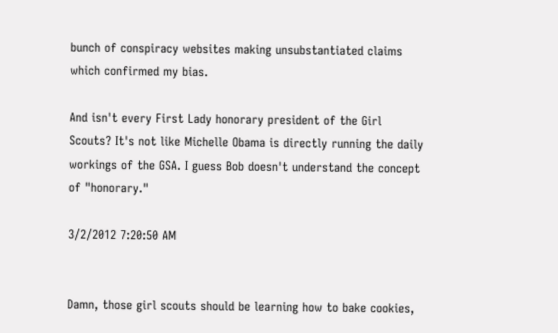bunch of conspiracy websites making unsubstantiated claims which confirmed my bias.

And isn't every First Lady honorary president of the Girl Scouts? It's not like Michelle Obama is directly running the daily workings of the GSA. I guess Bob doesn't understand the concept of "honorary."

3/2/2012 7:20:50 AM


Damn, those girl scouts should be learning how to bake cookies,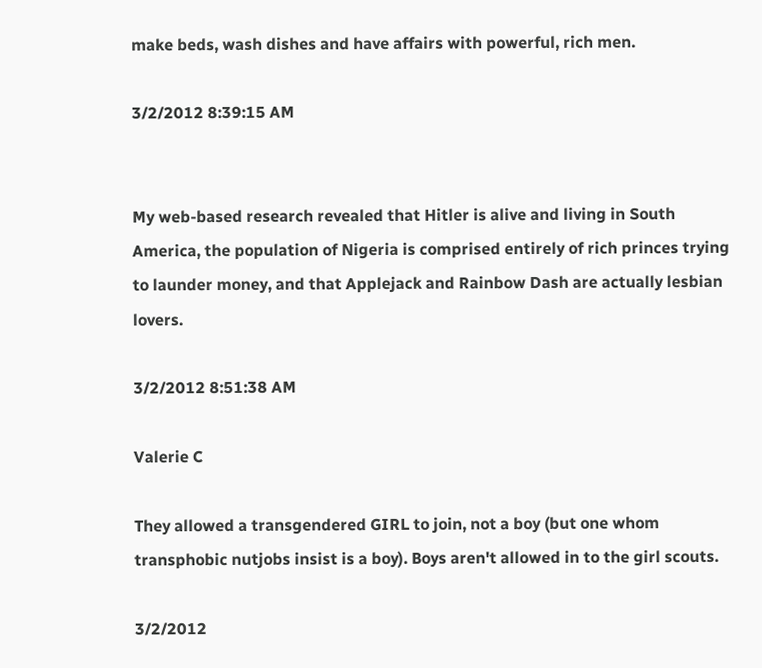make beds, wash dishes and have affairs with powerful, rich men.

3/2/2012 8:39:15 AM


My web-based research revealed that Hitler is alive and living in South America, the population of Nigeria is comprised entirely of rich princes trying to launder money, and that Applejack and Rainbow Dash are actually lesbian lovers.

3/2/2012 8:51:38 AM

Valerie C

They allowed a transgendered GIRL to join, not a boy (but one whom transphobic nutjobs insist is a boy). Boys aren't allowed in to the girl scouts.

3/2/2012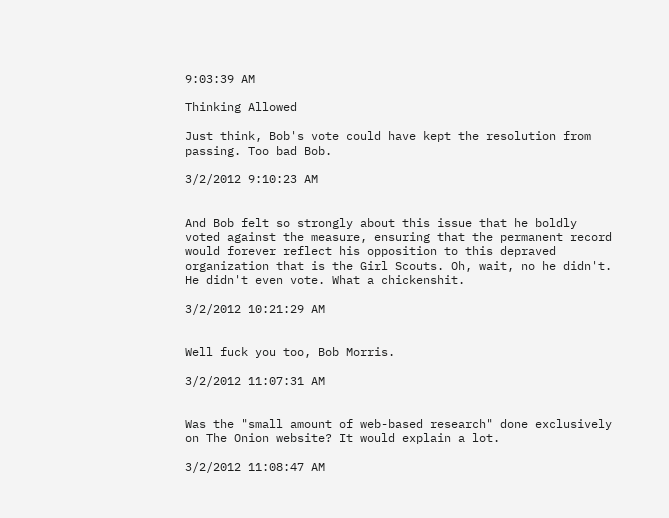9:03:39 AM

Thinking Allowed

Just think, Bob's vote could have kept the resolution from passing. Too bad Bob.

3/2/2012 9:10:23 AM


And Bob felt so strongly about this issue that he boldly voted against the measure, ensuring that the permanent record would forever reflect his opposition to this depraved organization that is the Girl Scouts. Oh, wait, no he didn't. He didn't even vote. What a chickenshit.

3/2/2012 10:21:29 AM


Well fuck you too, Bob Morris.

3/2/2012 11:07:31 AM


Was the "small amount of web-based research" done exclusively on The Onion website? It would explain a lot.

3/2/2012 11:08:47 AM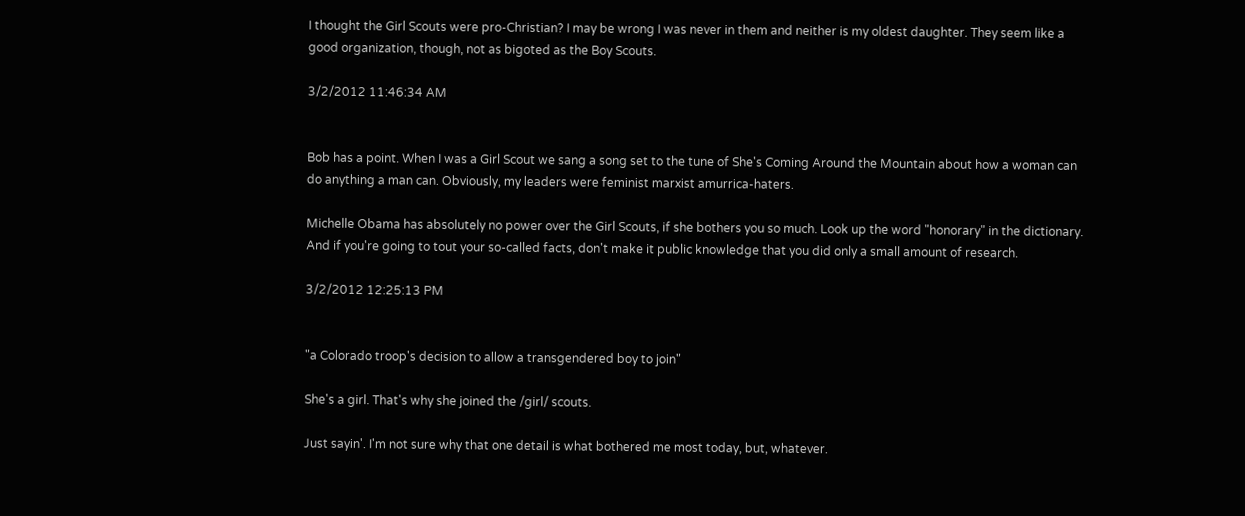I thought the Girl Scouts were pro-Christian? I may be wrong I was never in them and neither is my oldest daughter. They seem like a good organization, though, not as bigoted as the Boy Scouts.

3/2/2012 11:46:34 AM


Bob has a point. When I was a Girl Scout we sang a song set to the tune of She's Coming Around the Mountain about how a woman can do anything a man can. Obviously, my leaders were feminist marxist amurrica-haters.

Michelle Obama has absolutely no power over the Girl Scouts, if she bothers you so much. Look up the word "honorary" in the dictionary. And if you're going to tout your so-called facts, don't make it public knowledge that you did only a small amount of research.

3/2/2012 12:25:13 PM


"a Colorado troop's decision to allow a transgendered boy to join"

She's a girl. That's why she joined the /girl/ scouts.

Just sayin'. I'm not sure why that one detail is what bothered me most today, but, whatever.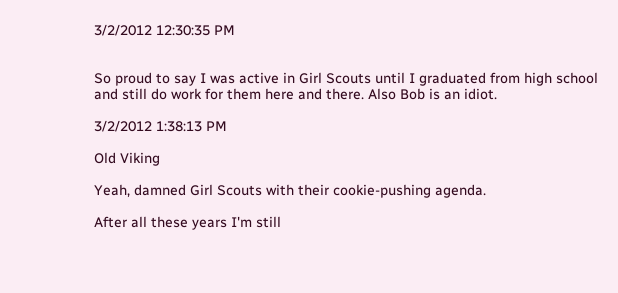3/2/2012 12:30:35 PM


So proud to say I was active in Girl Scouts until I graduated from high school and still do work for them here and there. Also Bob is an idiot.

3/2/2012 1:38:13 PM

Old Viking

Yeah, damned Girl Scouts with their cookie-pushing agenda.

After all these years I'm still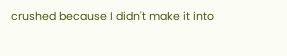crushed because I didn't make it into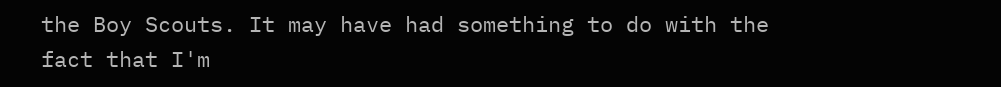the Boy Scouts. It may have had something to do with the fact that I'm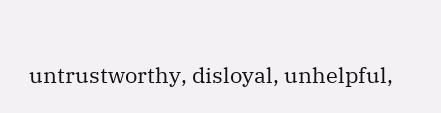untrustworthy, disloyal, unhelpful,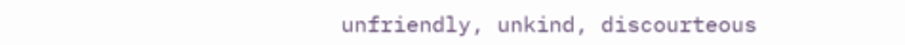unfriendly, unkind, discourteous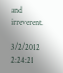and irreverent.

3/2/2012 2:24:21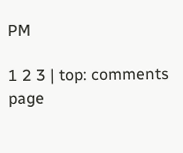PM

1 2 3 | top: comments page